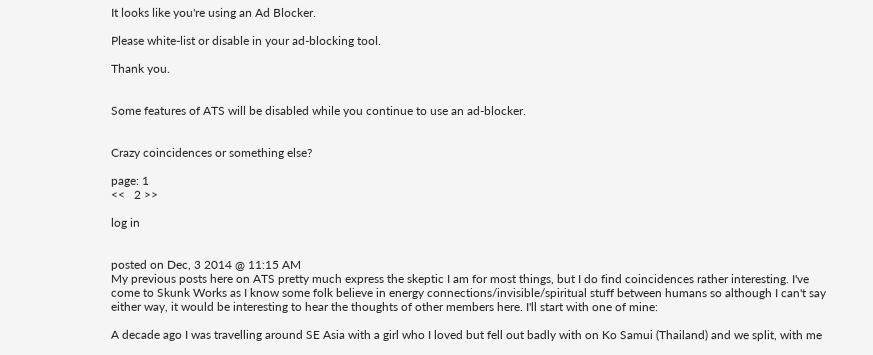It looks like you're using an Ad Blocker.

Please white-list or disable in your ad-blocking tool.

Thank you.


Some features of ATS will be disabled while you continue to use an ad-blocker.


Crazy coincidences or something else?

page: 1
<<   2 >>

log in


posted on Dec, 3 2014 @ 11:15 AM
My previous posts here on ATS pretty much express the skeptic I am for most things, but I do find coincidences rather interesting. I've come to Skunk Works as I know some folk believe in energy connections/invisible/spiritual stuff between humans so although I can't say either way, it would be interesting to hear the thoughts of other members here. I'll start with one of mine:

A decade ago I was travelling around SE Asia with a girl who I loved but fell out badly with on Ko Samui (Thailand) and we split, with me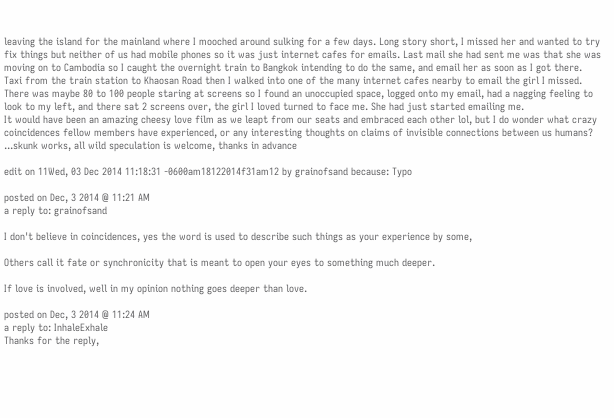leaving the island for the mainland where I mooched around sulking for a few days. Long story short, I missed her and wanted to try fix things but neither of us had mobile phones so it was just internet cafes for emails. Last mail she had sent me was that she was moving on to Cambodia so I caught the overnight train to Bangkok intending to do the same, and email her as soon as I got there.
Taxi from the train station to Khaosan Road then I walked into one of the many internet cafes nearby to email the girl I missed.
There was maybe 80 to 100 people staring at screens so I found an unoccupied space, logged onto my email, had a nagging feeling to look to my left, and there sat 2 screens over, the girl I loved turned to face me. She had just started emailing me.
It would have been an amazing cheesy love film as we leapt from our seats and embraced each other lol, but I do wonder what crazy coincidences fellow members have experienced, or any interesting thoughts on claims of invisible connections between us humans?
...skunk works, all wild speculation is welcome, thanks in advance

edit on 11Wed, 03 Dec 2014 11:18:31 -0600am18122014f31am12 by grainofsand because: Typo

posted on Dec, 3 2014 @ 11:21 AM
a reply to: grainofsand

I don't believe in coincidences, yes the word is used to describe such things as your experience by some,

Others call it fate or synchronicity that is meant to open your eyes to something much deeper.

If love is involved, well in my opinion nothing goes deeper than love.

posted on Dec, 3 2014 @ 11:24 AM
a reply to: InhaleExhale
Thanks for the reply,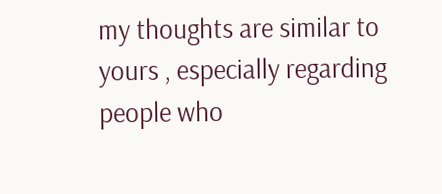my thoughts are similar to yours , especially regarding people who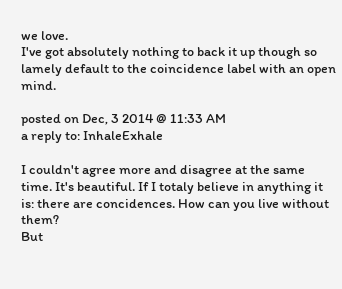we love.
I've got absolutely nothing to back it up though so lamely default to the coincidence label with an open mind.

posted on Dec, 3 2014 @ 11:33 AM
a reply to: InhaleExhale

I couldn't agree more and disagree at the same time. It's beautiful. If I totaly believe in anything it is: there are concidences. How can you live without them?
But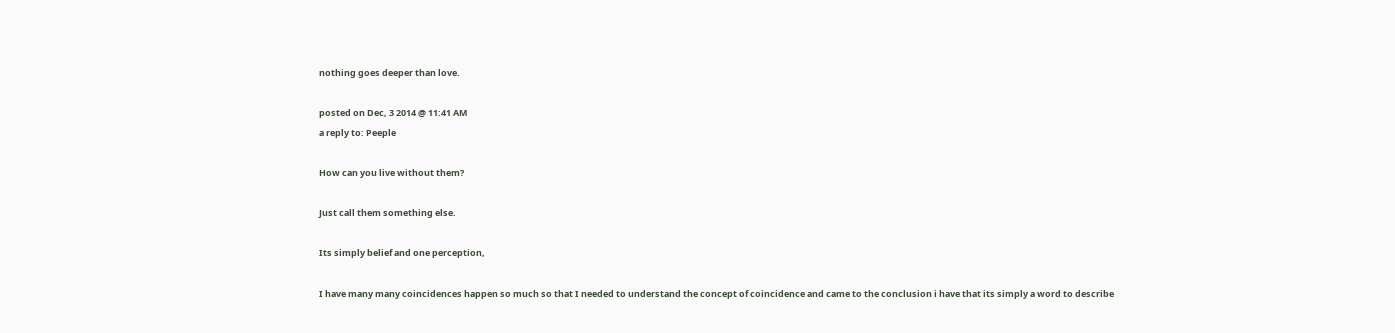nothing goes deeper than love.

posted on Dec, 3 2014 @ 11:41 AM
a reply to: Peeple

How can you live without them?

Just call them something else.

Its simply belief and one perception,

I have many many coincidences happen so much so that I needed to understand the concept of coincidence and came to the conclusion i have that its simply a word to describe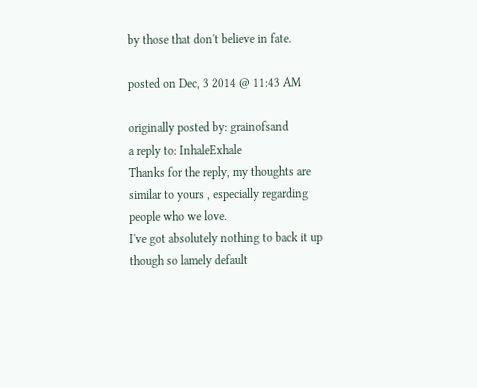by those that don't believe in fate.

posted on Dec, 3 2014 @ 11:43 AM

originally posted by: grainofsand
a reply to: InhaleExhale
Thanks for the reply, my thoughts are similar to yours , especially regarding people who we love.
I've got absolutely nothing to back it up though so lamely default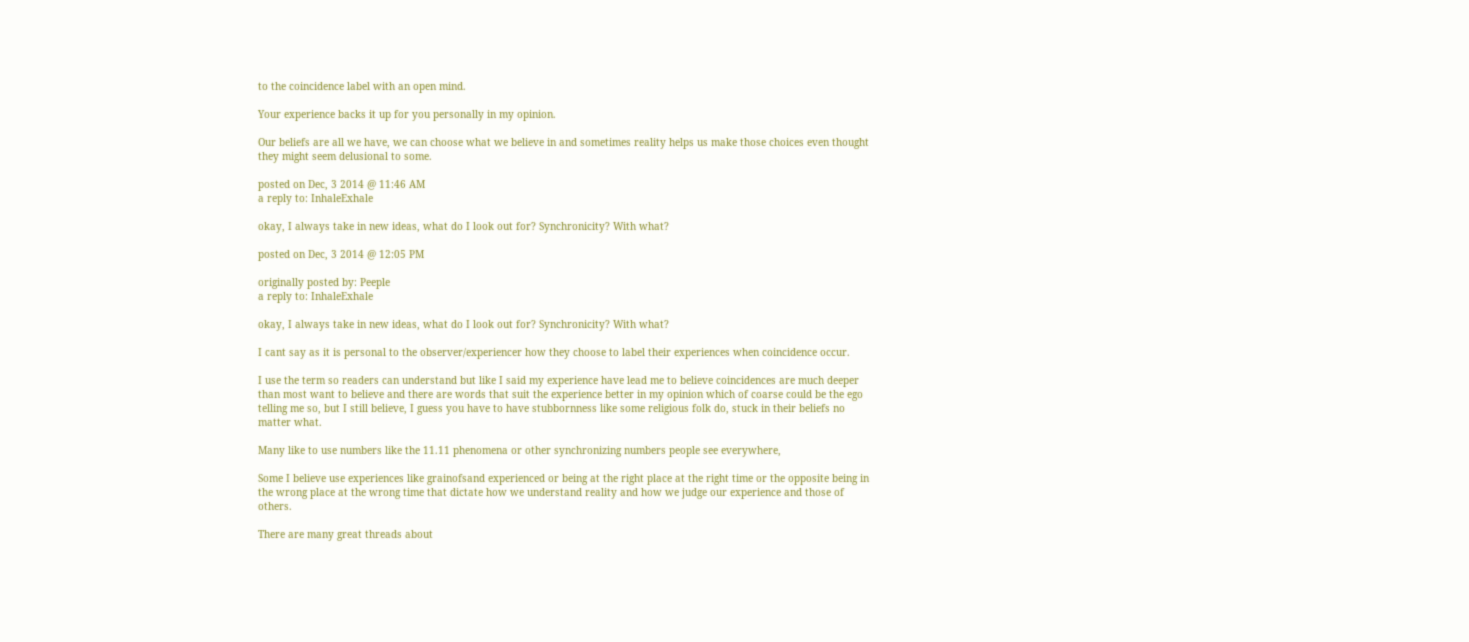to the coincidence label with an open mind.

Your experience backs it up for you personally in my opinion.

Our beliefs are all we have, we can choose what we believe in and sometimes reality helps us make those choices even thought they might seem delusional to some.

posted on Dec, 3 2014 @ 11:46 AM
a reply to: InhaleExhale

okay, I always take in new ideas, what do I look out for? Synchronicity? With what?

posted on Dec, 3 2014 @ 12:05 PM

originally posted by: Peeple
a reply to: InhaleExhale

okay, I always take in new ideas, what do I look out for? Synchronicity? With what?

I cant say as it is personal to the observer/experiencer how they choose to label their experiences when coincidence occur.

I use the term so readers can understand but like I said my experience have lead me to believe coincidences are much deeper than most want to believe and there are words that suit the experience better in my opinion which of coarse could be the ego telling me so, but I still believe, I guess you have to have stubbornness like some religious folk do, stuck in their beliefs no matter what.

Many like to use numbers like the 11.11 phenomena or other synchronizing numbers people see everywhere,

Some I believe use experiences like grainofsand experienced or being at the right place at the right time or the opposite being in the wrong place at the wrong time that dictate how we understand reality and how we judge our experience and those of others.

There are many great threads about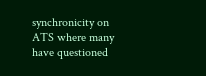synchronicity on ATS where many have questioned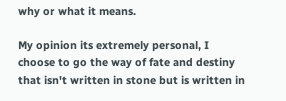why or what it means.

My opinion its extremely personal, I choose to go the way of fate and destiny that isn't written in stone but is written in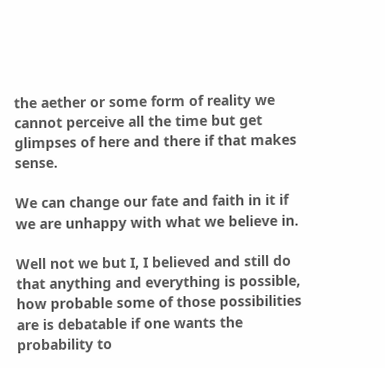the aether or some form of reality we cannot perceive all the time but get glimpses of here and there if that makes sense.

We can change our fate and faith in it if we are unhappy with what we believe in.

Well not we but I, I believed and still do that anything and everything is possible, how probable some of those possibilities are is debatable if one wants the probability to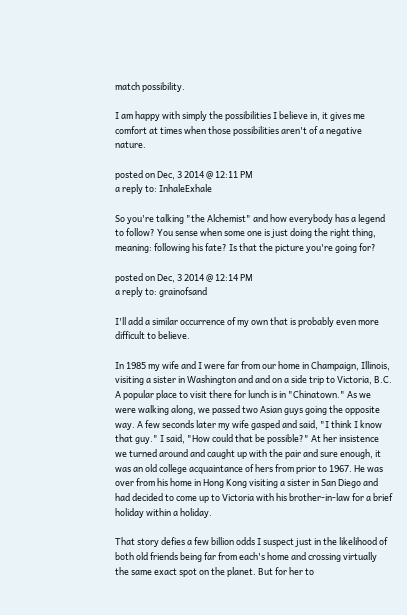match possibility.

I am happy with simply the possibilities I believe in, it gives me comfort at times when those possibilities aren't of a negative nature.

posted on Dec, 3 2014 @ 12:11 PM
a reply to: InhaleExhale

So you're talking "the Alchemist" and how everybody has a legend to follow? You sense when some one is just doing the right thing, meaning: following his fate? Is that the picture you're going for?

posted on Dec, 3 2014 @ 12:14 PM
a reply to: grainofsand

I'll add a similar occurrence of my own that is probably even more difficult to believe.

In 1985 my wife and I were far from our home in Champaign, Illinois, visiting a sister in Washington and and on a side trip to Victoria, B.C. A popular place to visit there for lunch is in "Chinatown." As we were walking along, we passed two Asian guys going the opposite way. A few seconds later my wife gasped and said, "I think I know that guy." I said, "How could that be possible?" At her insistence we turned around and caught up with the pair and sure enough, it was an old college acquaintance of hers from prior to 1967. He was over from his home in Hong Kong visiting a sister in San Diego and had decided to come up to Victoria with his brother-in-law for a brief holiday within a holiday.

That story defies a few billion odds I suspect just in the likelihood of both old friends being far from each's home and crossing virtually the same exact spot on the planet. But for her to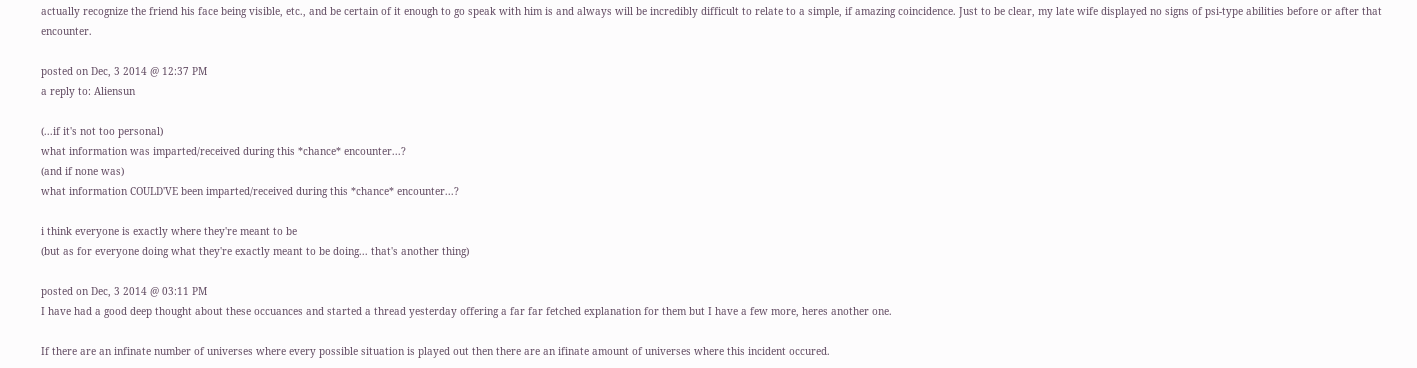actually recognize the friend his face being visible, etc., and be certain of it enough to go speak with him is and always will be incredibly difficult to relate to a simple, if amazing coincidence. Just to be clear, my late wife displayed no signs of psi-type abilities before or after that encounter.

posted on Dec, 3 2014 @ 12:37 PM
a reply to: Aliensun

(...if it's not too personal)
what information was imparted/received during this *chance* encounter...?
(and if none was)
what information COULD'VE been imparted/received during this *chance* encounter...?

i think everyone is exactly where they're meant to be
(but as for everyone doing what they're exactly meant to be doing... that's another thing)

posted on Dec, 3 2014 @ 03:11 PM
I have had a good deep thought about these occuances and started a thread yesterday offering a far far fetched explanation for them but I have a few more, heres another one.

If there are an infinate number of universes where every possible situation is played out then there are an ifinate amount of universes where this incident occured.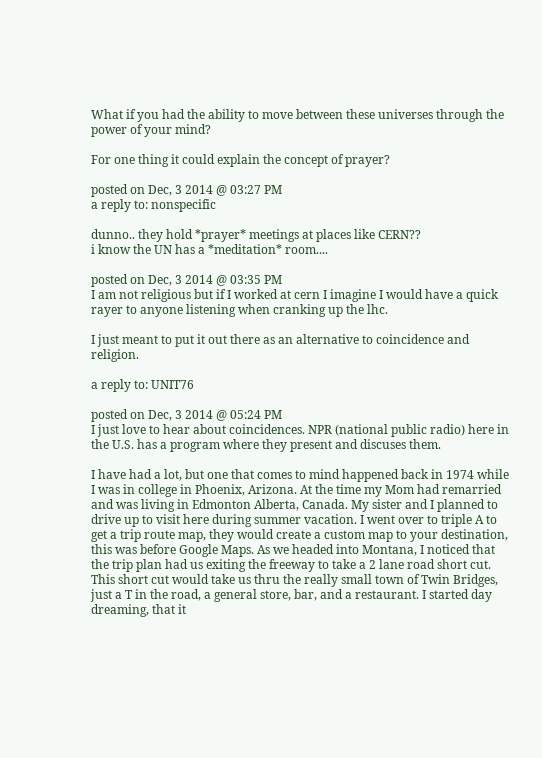What if you had the ability to move between these universes through the power of your mind?

For one thing it could explain the concept of prayer?

posted on Dec, 3 2014 @ 03:27 PM
a reply to: nonspecific

dunno.. they hold *prayer* meetings at places like CERN??
i know the UN has a *meditation* room....

posted on Dec, 3 2014 @ 03:35 PM
I am not religious but if I worked at cern I imagine I would have a quick rayer to anyone listening when cranking up the lhc.

I just meant to put it out there as an alternative to coincidence and religion.

a reply to: UNIT76

posted on Dec, 3 2014 @ 05:24 PM
I just love to hear about coincidences. NPR (national public radio) here in the U.S. has a program where they present and discuses them.

I have had a lot, but one that comes to mind happened back in 1974 while I was in college in Phoenix, Arizona. At the time my Mom had remarried and was living in Edmonton Alberta, Canada. My sister and I planned to drive up to visit here during summer vacation. I went over to triple A to get a trip route map, they would create a custom map to your destination, this was before Google Maps. As we headed into Montana, I noticed that the trip plan had us exiting the freeway to take a 2 lane road short cut. This short cut would take us thru the really small town of Twin Bridges, just a T in the road, a general store, bar, and a restaurant. I started day dreaming, that it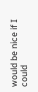would be nice if I could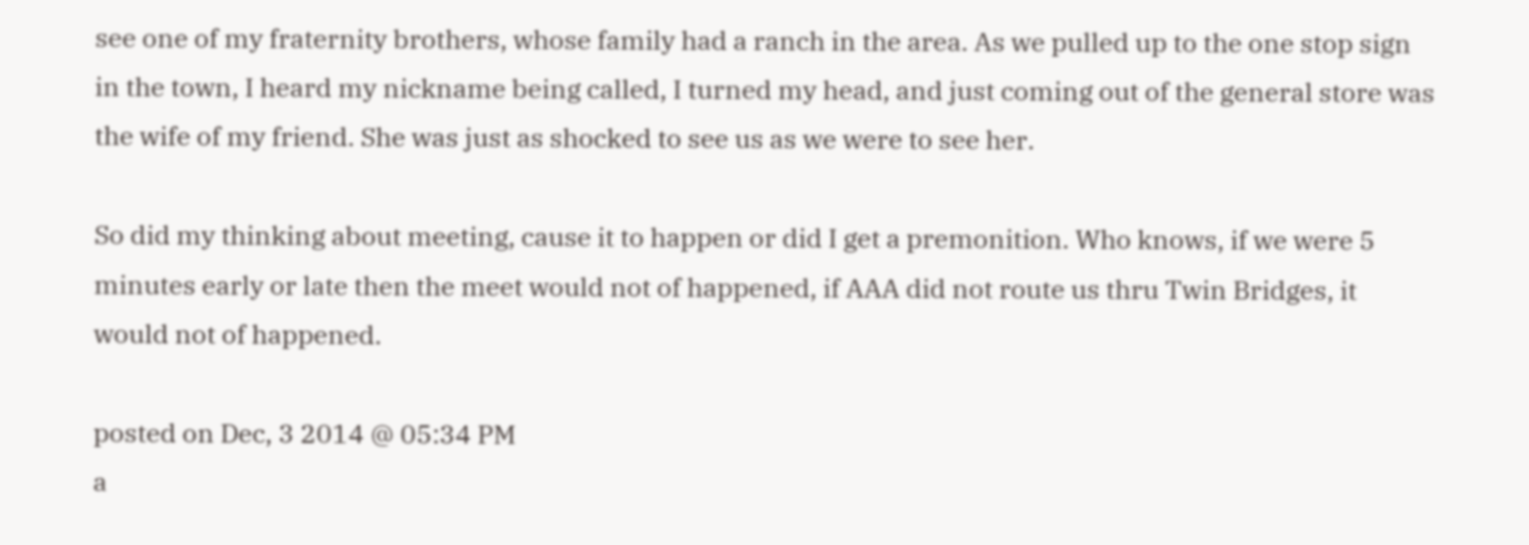see one of my fraternity brothers, whose family had a ranch in the area. As we pulled up to the one stop sign in the town, I heard my nickname being called, I turned my head, and just coming out of the general store was the wife of my friend. She was just as shocked to see us as we were to see her.

So did my thinking about meeting, cause it to happen or did I get a premonition. Who knows, if we were 5 minutes early or late then the meet would not of happened, if AAA did not route us thru Twin Bridges, it would not of happened.

posted on Dec, 3 2014 @ 05:34 PM
a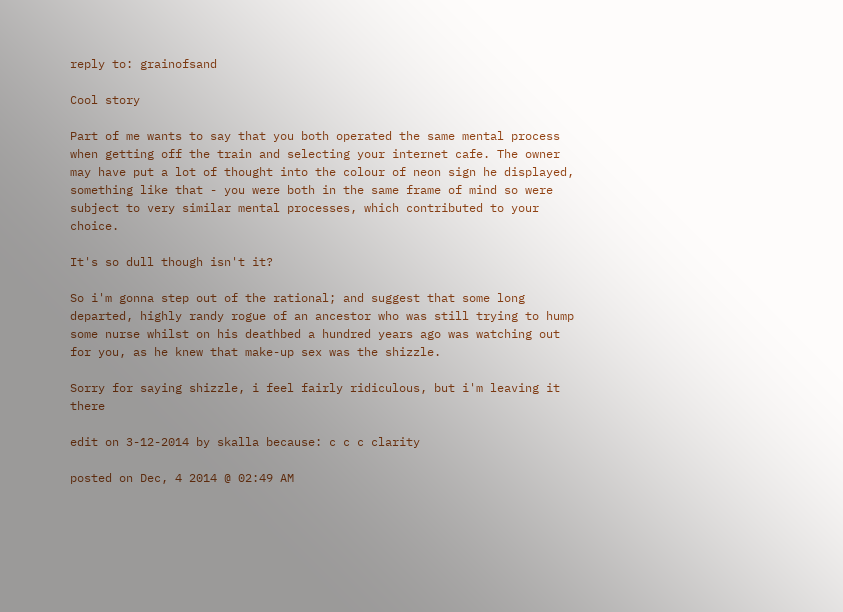reply to: grainofsand

Cool story

Part of me wants to say that you both operated the same mental process when getting off the train and selecting your internet cafe. The owner may have put a lot of thought into the colour of neon sign he displayed, something like that - you were both in the same frame of mind so were subject to very similar mental processes, which contributed to your choice.

It's so dull though isn't it?

So i'm gonna step out of the rational; and suggest that some long departed, highly randy rogue of an ancestor who was still trying to hump some nurse whilst on his deathbed a hundred years ago was watching out for you, as he knew that make-up sex was the shizzle.

Sorry for saying shizzle, i feel fairly ridiculous, but i'm leaving it there

edit on 3-12-2014 by skalla because: c c c clarity

posted on Dec, 4 2014 @ 02:49 AM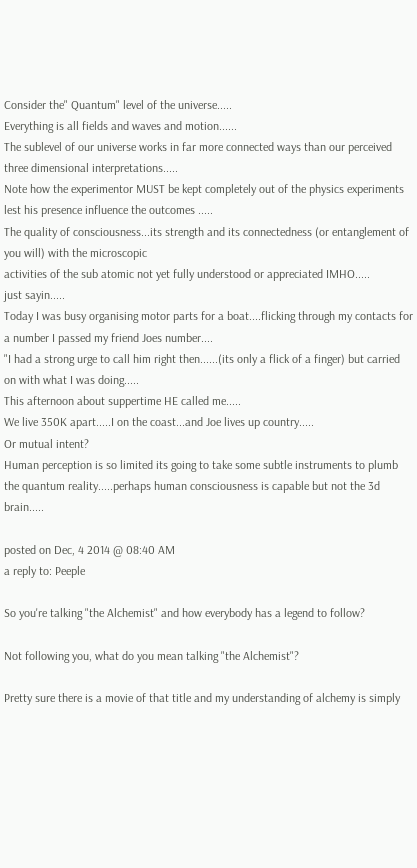Consider the" Quantum" level of the universe.....
Everything is all fields and waves and motion......
The sublevel of our universe works in far more connected ways than our perceived three dimensional interpretations.....
Note how the experimentor MUST be kept completely out of the physics experiments lest his presence influence the outcomes .....
The quality of consciousness...its strength and its connectedness (or entanglement of you will) with the microscopic
activities of the sub atomic not yet fully understood or appreciated IMHO.....
just sayin.....
Today I was busy organising motor parts for a boat....flicking through my contacts for a number I passed my friend Joes number....
"I had a strong urge to call him right then......(its only a flick of a finger) but carried on with what I was doing.....
This afternoon about suppertime HE called me.....
We live 350K apart.....I on the coast...and Joe lives up country.....
Or mutual intent?
Human perception is so limited its going to take some subtle instruments to plumb the quantum reality.....perhaps human consciousness is capable but not the 3d brain.....

posted on Dec, 4 2014 @ 08:40 AM
a reply to: Peeple

So you're talking "the Alchemist" and how everybody has a legend to follow?

Not following you, what do you mean talking "the Alchemist"?

Pretty sure there is a movie of that title and my understanding of alchemy is simply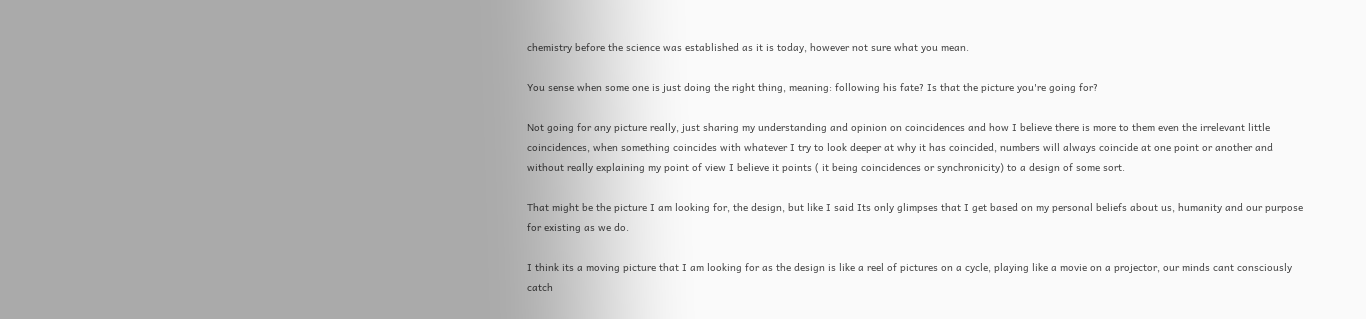chemistry before the science was established as it is today, however not sure what you mean.

You sense when some one is just doing the right thing, meaning: following his fate? Is that the picture you're going for?

Not going for any picture really, just sharing my understanding and opinion on coincidences and how I believe there is more to them even the irrelevant little coincidences, when something coincides with whatever I try to look deeper at why it has coincided, numbers will always coincide at one point or another and without really explaining my point of view I believe it points ( it being coincidences or synchronicity) to a design of some sort.

That might be the picture I am looking for, the design, but like I said Its only glimpses that I get based on my personal beliefs about us, humanity and our purpose for existing as we do.

I think its a moving picture that I am looking for as the design is like a reel of pictures on a cycle, playing like a movie on a projector, our minds cant consciously catch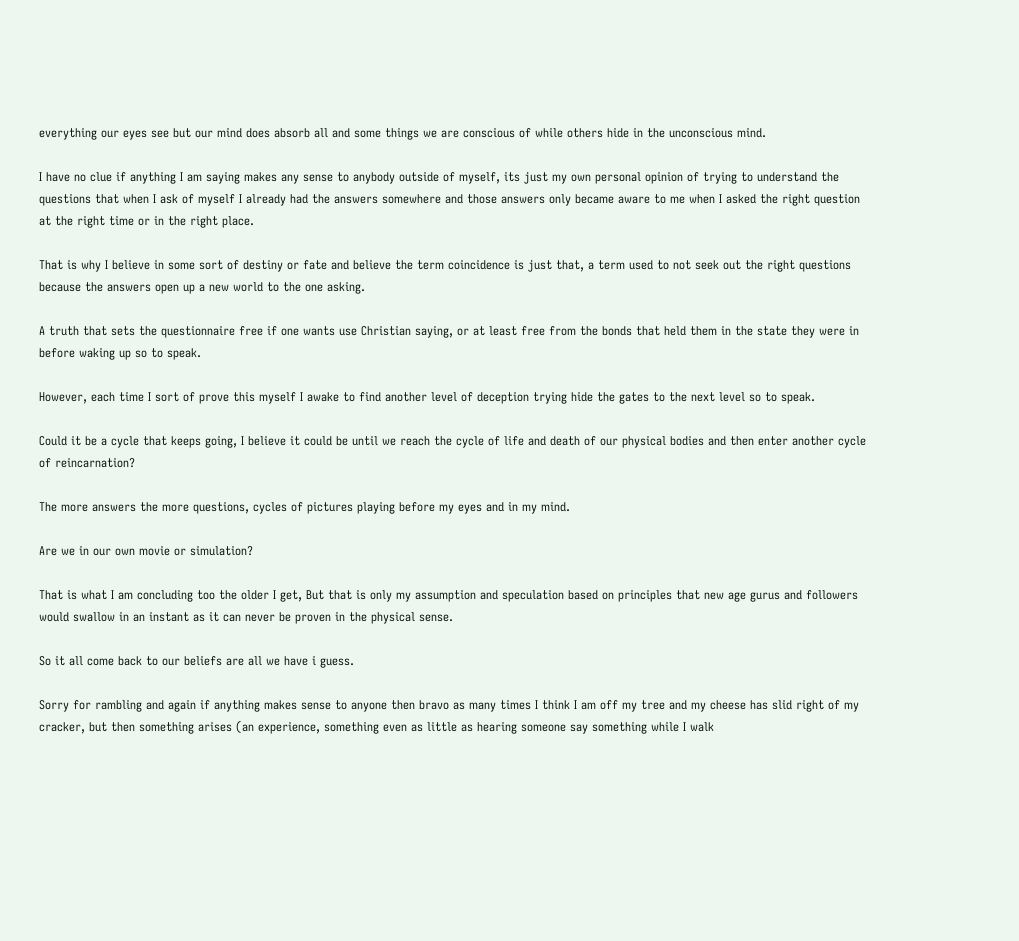everything our eyes see but our mind does absorb all and some things we are conscious of while others hide in the unconscious mind.

I have no clue if anything I am saying makes any sense to anybody outside of myself, its just my own personal opinion of trying to understand the questions that when I ask of myself I already had the answers somewhere and those answers only became aware to me when I asked the right question at the right time or in the right place.

That is why I believe in some sort of destiny or fate and believe the term coincidence is just that, a term used to not seek out the right questions because the answers open up a new world to the one asking.

A truth that sets the questionnaire free if one wants use Christian saying, or at least free from the bonds that held them in the state they were in before waking up so to speak.

However, each time I sort of prove this myself I awake to find another level of deception trying hide the gates to the next level so to speak.

Could it be a cycle that keeps going, I believe it could be until we reach the cycle of life and death of our physical bodies and then enter another cycle of reincarnation?

The more answers the more questions, cycles of pictures playing before my eyes and in my mind.

Are we in our own movie or simulation?

That is what I am concluding too the older I get, But that is only my assumption and speculation based on principles that new age gurus and followers would swallow in an instant as it can never be proven in the physical sense.

So it all come back to our beliefs are all we have i guess.

Sorry for rambling and again if anything makes sense to anyone then bravo as many times I think I am off my tree and my cheese has slid right of my cracker, but then something arises (an experience, something even as little as hearing someone say something while I walk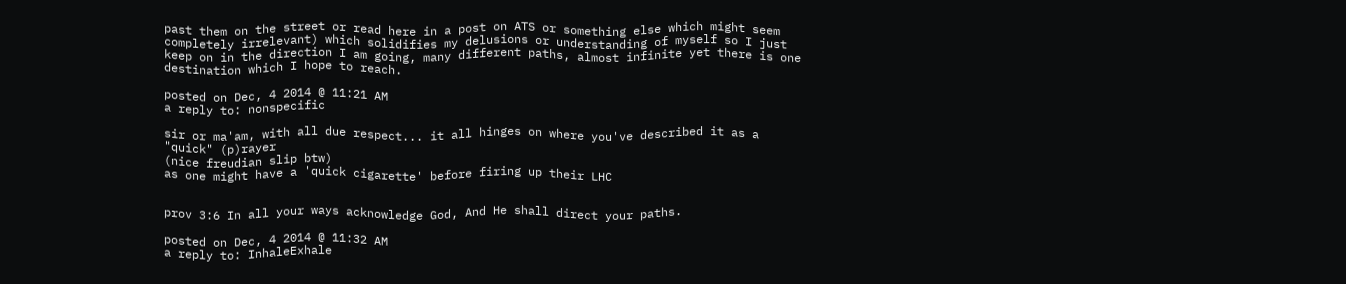past them on the street or read here in a post on ATS or something else which might seem completely irrelevant) which solidifies my delusions or understanding of myself so I just keep on in the direction I am going, many different paths, almost infinite yet there is one destination which I hope to reach.

posted on Dec, 4 2014 @ 11:21 AM
a reply to: nonspecific

sir or ma'am, with all due respect... it all hinges on where you've described it as a "quick" (p)rayer
(nice freudian slip btw)
as one might have a 'quick cigarette' before firing up their LHC


prov 3:6 In all your ways acknowledge God, And He shall direct your paths.

posted on Dec, 4 2014 @ 11:32 AM
a reply to: InhaleExhale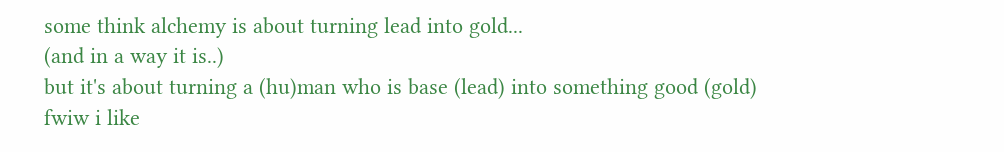some think alchemy is about turning lead into gold...
(and in a way it is..)
but it's about turning a (hu)man who is base (lead) into something good (gold)
fwiw i like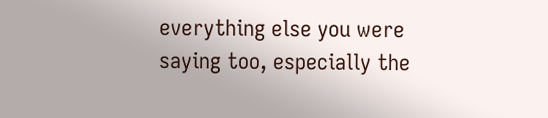everything else you were saying too, especially the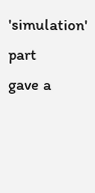'simulation' part
gave a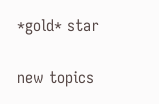*gold* star

new topics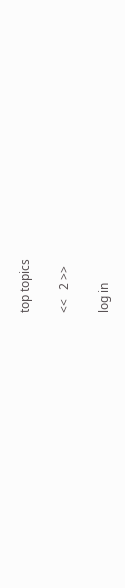top topics

<<   2 >>

log in